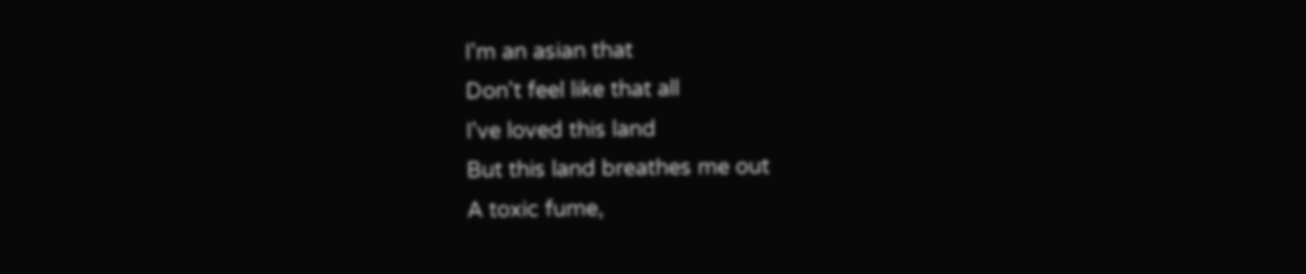I'm an asian that
Don't feel like that all
I've loved this land
But this land breathes me out
A toxic fume,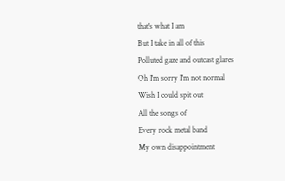that's what I am
But I take in all of this
Polluted gaze and outcast glares
Oh I'm sorry I'm not normal
Wish I could spit out
All the songs of
Every rock metal band
My own disappointment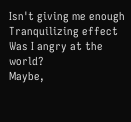Isn't giving me enough
Tranquilizing effect
Was I angry at the world?
Maybe,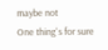maybe not
One thing's for sure